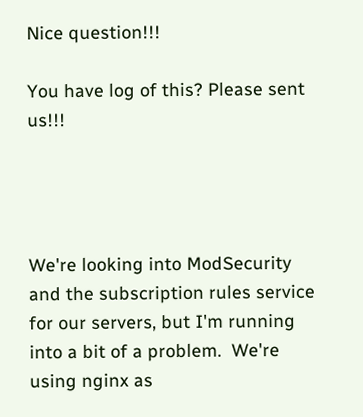Nice question!!!

You have log of this? Please sent us!!!




We're looking into ModSecurity and the subscription rules service for our servers, but I'm running into a bit of a problem.  We're using nginx as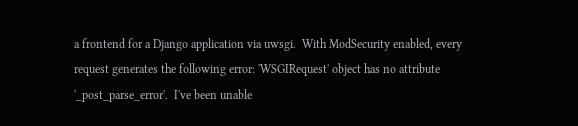a frontend for a Django application via uwsgi.  With ModSecurity enabled, every request generates the following error: 'WSGIRequest' object has no attribute '_post_parse_error'.  I've been unable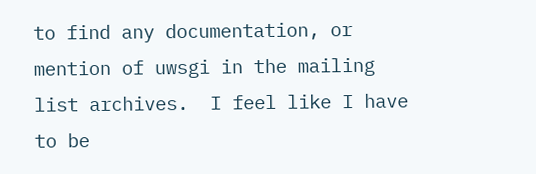to find any documentation, or mention of uwsgi in the mailing list archives.  I feel like I have to be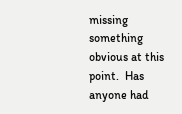missing something obvious at this point.  Has anyone had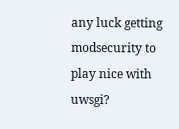any luck getting modsecurity to play nice with uwsgi?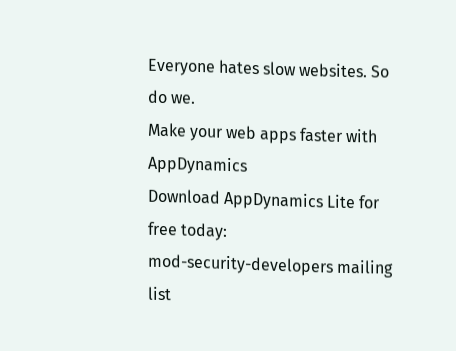Everyone hates slow websites. So do we.
Make your web apps faster with AppDynamics
Download AppDynamics Lite for free today:
mod-security-developers mailing list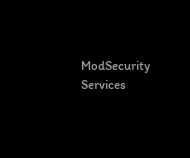ModSecurity Services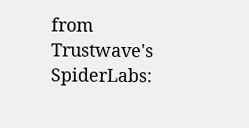from Trustwave's SpiderLabs: